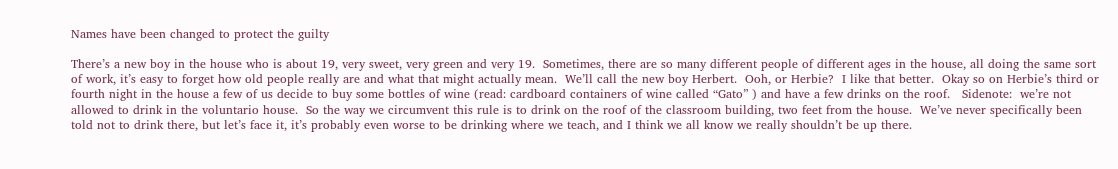Names have been changed to protect the guilty

There’s a new boy in the house who is about 19, very sweet, very green and very 19.  Sometimes, there are so many different people of different ages in the house, all doing the same sort of work, it’s easy to forget how old people really are and what that might actually mean.  We’ll call the new boy Herbert.  Ooh, or Herbie?  I like that better.  Okay so on Herbie’s third or fourth night in the house a few of us decide to buy some bottles of wine (read: cardboard containers of wine called “Gato” ) and have a few drinks on the roof.   Sidenote:  we’re not allowed to drink in the voluntario house.  So the way we circumvent this rule is to drink on the roof of the classroom building, two feet from the house.  We’ve never specifically been told not to drink there, but let’s face it, it’s probably even worse to be drinking where we teach, and I think we all know we really shouldn’t be up there.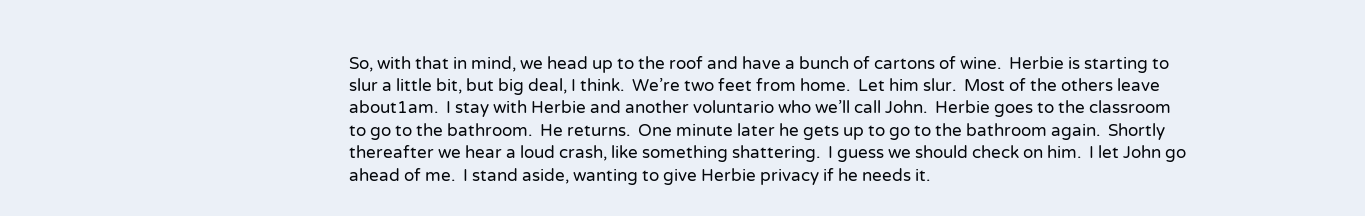So, with that in mind, we head up to the roof and have a bunch of cartons of wine.  Herbie is starting to slur a little bit, but big deal, I think.  We’re two feet from home.  Let him slur.  Most of the others leave about1am.  I stay with Herbie and another voluntario who we’ll call John.  Herbie goes to the classroom to go to the bathroom.  He returns.  One minute later he gets up to go to the bathroom again.  Shortly thereafter we hear a loud crash, like something shattering.  I guess we should check on him.  I let John go ahead of me.  I stand aside, wanting to give Herbie privacy if he needs it.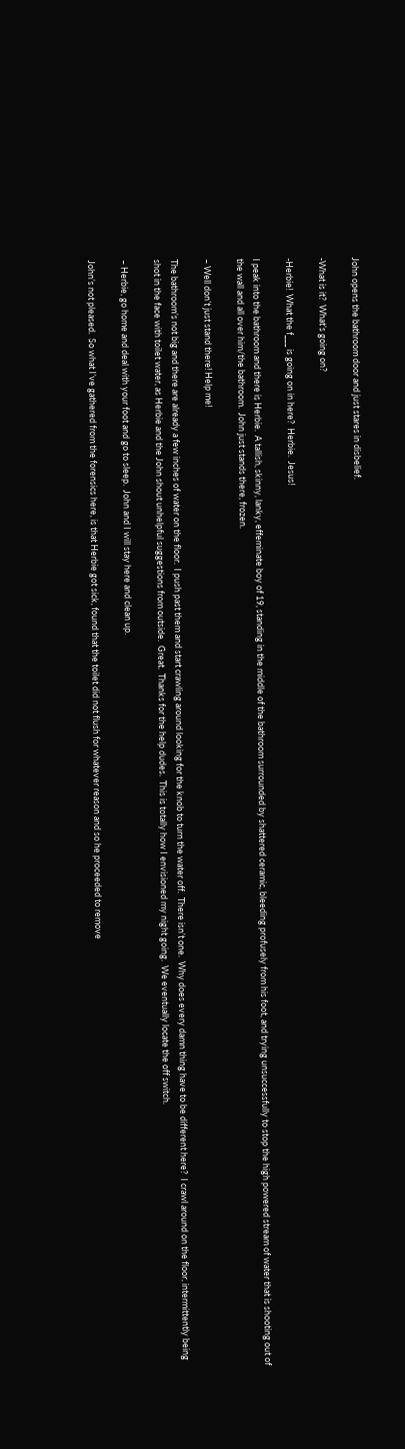John opens the bathroom door and just stares in disbelief.

-What is it?  What’s going on?

-Herbie!  What the f___ is going on in here?  Herbie.  Jesus!

I peak into the bathroom and there is Herbie.  A tallish, skinny, lanky, effeminate boy of 19, standing in the middle of the bathroom surrounded by shattered ceramic, bleeding profusely from his foot, and trying unsuccessfully to stop the high powered stream of water that is shooting out of the wall and all over him/the bathroom.  John just stands there, frozen.

– Well don’t just stand there! Help me!

The bathroom’s not big and there are already a few inches of water on the floor.  I push past them and start crawling around looking for the knob to turn the water off.  There isn’t one.  Why does every damn thing have to be different here?  I crawl around on the floor, intermittently being shot in the face with toilet water, as Herbie and the John shout unhelpful suggestions from outside.  Great.  Thanks for the help dudes.  This is totally how I envisioned my night going.  We eventually locate the off switch.

– Herbie, go home and deal with your foot and go to sleep.  John and I will stay here and clean up.

John’s not pleased.  So what I’ve gathered from the forensics here, is that Herbie got sick, found that the toilet did not flush for whatever reason and so he proceeded to remove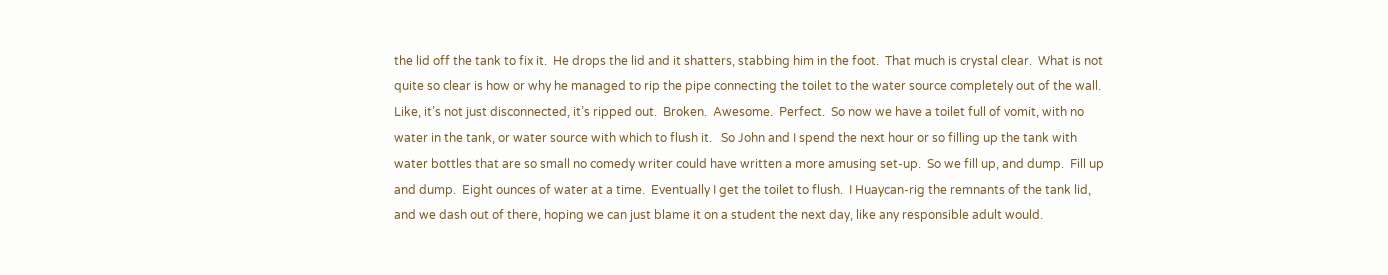the lid off the tank to fix it.  He drops the lid and it shatters, stabbing him in the foot.  That much is crystal clear.  What is not quite so clear is how or why he managed to rip the pipe connecting the toilet to the water source completely out of the wall.  Like, it’s not just disconnected, it’s ripped out.  Broken.  Awesome.  Perfect.  So now we have a toilet full of vomit, with no water in the tank, or water source with which to flush it.   So John and I spend the next hour or so filling up the tank with water bottles that are so small no comedy writer could have written a more amusing set-up.  So we fill up, and dump.  Fill up and dump.  Eight ounces of water at a time.  Eventually I get the toilet to flush.  I Huaycan-rig the remnants of the tank lid, and we dash out of there, hoping we can just blame it on a student the next day, like any responsible adult would.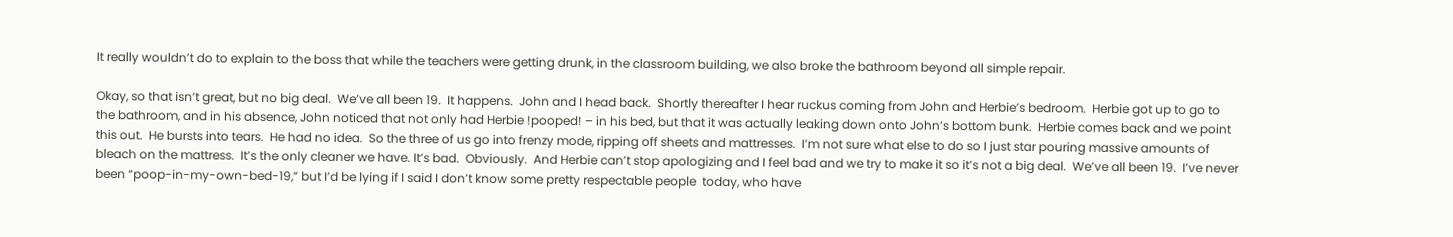It really wouldn’t do to explain to the boss that while the teachers were getting drunk, in the classroom building, we also broke the bathroom beyond all simple repair.

Okay, so that isn’t great, but no big deal.  We’ve all been 19.  It happens.  John and I head back.  Shortly thereafter I hear ruckus coming from John and Herbie’s bedroom.  Herbie got up to go to the bathroom, and in his absence, John noticed that not only had Herbie !pooped! – in his bed, but that it was actually leaking down onto John’s bottom bunk.  Herbie comes back and we point this out.  He bursts into tears.  He had no idea.  So the three of us go into frenzy mode, ripping off sheets and mattresses.  I’m not sure what else to do so I just star pouring massive amounts of bleach on the mattress.  It’s the only cleaner we have. It’s bad.  Obviously.  And Herbie can’t stop apologizing and I feel bad and we try to make it so it’s not a big deal.  We’ve all been 19.  I’ve never been “poop-in-my-own-bed-19,” but I’d be lying if I said I don’t know some pretty respectable people  today, who have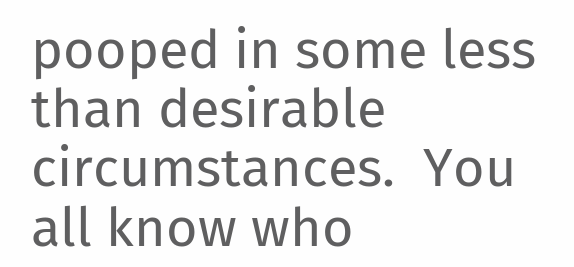pooped in some less than desirable circumstances.  You all know who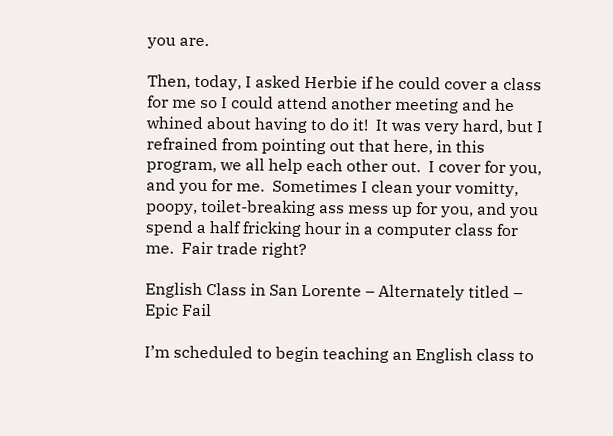you are.

Then, today, I asked Herbie if he could cover a class for me so I could attend another meeting and he whined about having to do it!  It was very hard, but I refrained from pointing out that here, in this program, we all help each other out.  I cover for you, and you for me.  Sometimes I clean your vomitty, poopy, toilet-breaking ass mess up for you, and you spend a half fricking hour in a computer class for me.  Fair trade right?

English Class in San Lorente – Alternately titled – Epic Fail

I’m scheduled to begin teaching an English class to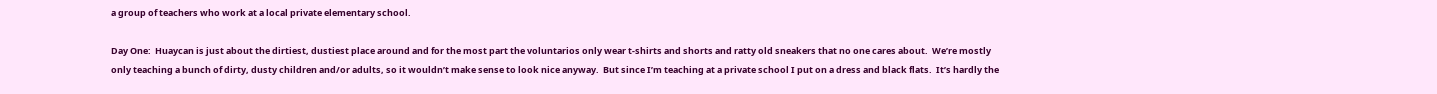a group of teachers who work at a local private elementary school.

Day One:  Huaycan is just about the dirtiest, dustiest place around and for the most part the voluntarios only wear t-shirts and shorts and ratty old sneakers that no one cares about.  We’re mostly only teaching a bunch of dirty, dusty children and/or adults, so it wouldn’t make sense to look nice anyway.  But since I’m teaching at a private school I put on a dress and black flats.  It’s hardly the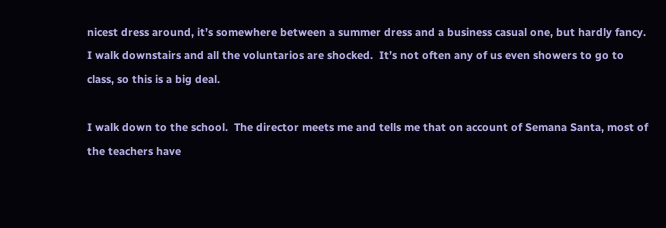nicest dress around, it’s somewhere between a summer dress and a business casual one, but hardly fancy.  I walk downstairs and all the voluntarios are shocked.  It’s not often any of us even showers to go to class, so this is a big deal.

I walk down to the school.  The director meets me and tells me that on account of Semana Santa, most of the teachers have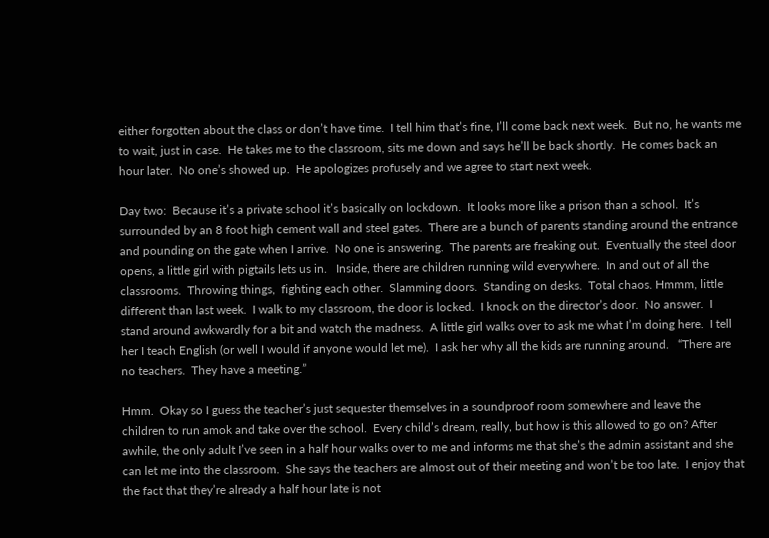either forgotten about the class or don’t have time.  I tell him that’s fine, I’ll come back next week.  But no, he wants me to wait, just in case.  He takes me to the classroom, sits me down and says he’ll be back shortly.  He comes back an hour later.  No one’s showed up.  He apologizes profusely and we agree to start next week.

Day two:  Because it’s a private school it’s basically on lockdown.  It looks more like a prison than a school.  It’s surrounded by an 8 foot high cement wall and steel gates.  There are a bunch of parents standing around the entrance and pounding on the gate when I arrive.  No one is answering.  The parents are freaking out.  Eventually the steel door opens, a little girl with pigtails lets us in.   Inside, there are children running wild everywhere.  In and out of all the classrooms.  Throwing things,  fighting each other.  Slamming doors.  Standing on desks.  Total chaos. Hmmm, little different than last week.  I walk to my classroom, the door is locked.  I knock on the director’s door.  No answer.  I stand around awkwardly for a bit and watch the madness.  A little girl walks over to ask me what I’m doing here.  I tell her I teach English (or well I would if anyone would let me).  I ask her why all the kids are running around.   “There are no teachers.  They have a meeting.”

Hmm.  Okay so I guess the teacher’s just sequester themselves in a soundproof room somewhere and leave the children to run amok and take over the school.  Every child’s dream, really, but how is this allowed to go on? After awhile, the only adult I’ve seen in a half hour walks over to me and informs me that she’s the admin assistant and she can let me into the classroom.  She says the teachers are almost out of their meeting and won’t be too late.  I enjoy that the fact that they’re already a half hour late is not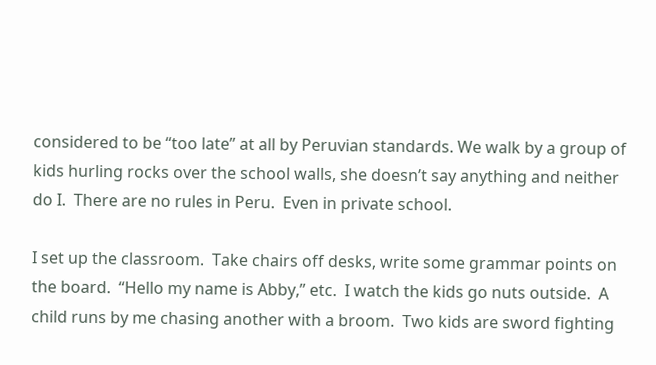considered to be “too late” at all by Peruvian standards. We walk by a group of kids hurling rocks over the school walls, she doesn’t say anything and neither do I.  There are no rules in Peru.  Even in private school.

I set up the classroom.  Take chairs off desks, write some grammar points on the board.  “Hello my name is Abby,” etc.  I watch the kids go nuts outside.  A child runs by me chasing another with a broom.  Two kids are sword fighting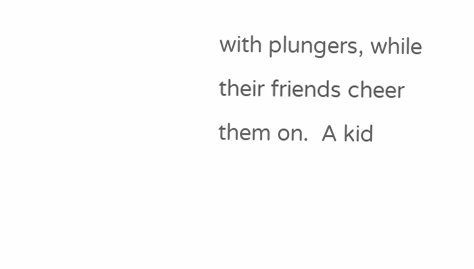with plungers, while their friends cheer them on.  A kid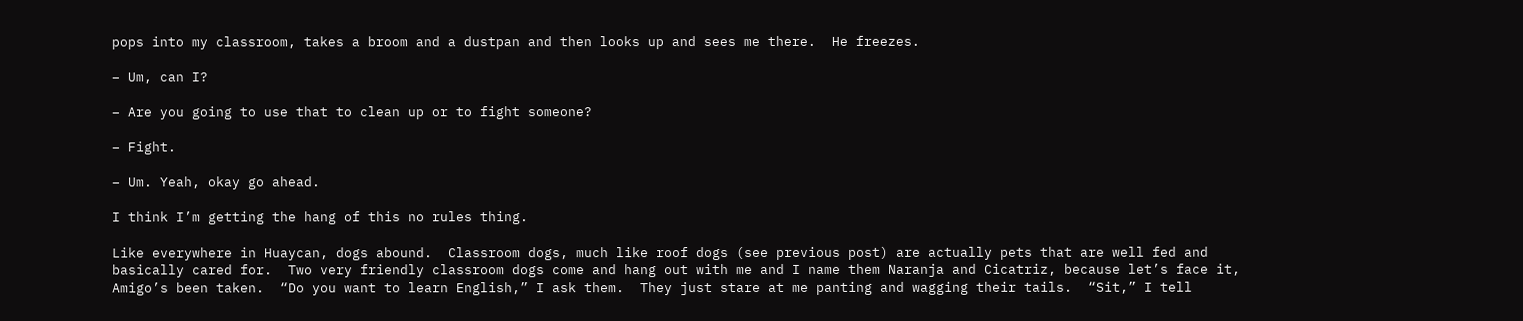pops into my classroom, takes a broom and a dustpan and then looks up and sees me there.  He freezes.

– Um, can I?

– Are you going to use that to clean up or to fight someone?

– Fight.

– Um. Yeah, okay go ahead.

I think I’m getting the hang of this no rules thing.

Like everywhere in Huaycan, dogs abound.  Classroom dogs, much like roof dogs (see previous post) are actually pets that are well fed and basically cared for.  Two very friendly classroom dogs come and hang out with me and I name them Naranja and Cicatriz, because let’s face it, Amigo’s been taken.  “Do you want to learn English,” I ask them.  They just stare at me panting and wagging their tails.  “Sit,” I tell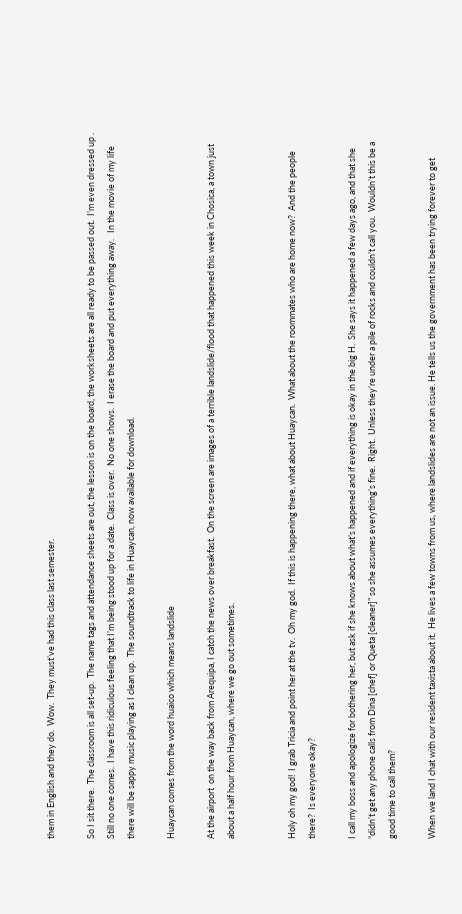them in English and they do.  Wow.  They must’ve had this class last semester.

So I sit there.  The classroom is all set-up.  The name tags and attendance sheets are out, the lesson is on the board, the worksheets are all ready to be passed out.  I’m even dressed up . Still no one comes.  I have this ridiculous feeling that I’m being stood up for a date.  Class is over.  No one shows.  I erase the board and put everything away.   In the movie of my life there will be sappy music playing as I clean up.  The soundtrack to life in Huaycan, now available for download.

Huaycan comes from the word huaico which means landslide

At the airport  on the way back from Arequipa, I catch the news over breakfast.  On the screen are images of a terrible landslide/flood that happened this week in Chosica, a town just about a half hour from Huaycan, where we go out sometimes.


Holy oh my god!  I grab Tricia and point her at the tv.  Oh my god.  If this is happening there, what about Huaycan.  What about the roommates who are home now?  And the people there?  Is everyone okay?

I call my boss and apologize for bothering her, but ask if she knows about what’s happened and if everything is okay in the big H.  She says it happened a few days ago, and that she “didn’t get any phone calls from Dina [chef] or Queta [cleaner]” so she assumes everything’s fine.  Right.  Unless they’re under a pile of rocks and couldn’t call you.  Wouldn’t this be a good time to call them?

When we land I chat with our resident taxista about it.  He lives a few towns from us, where landslides are not an issue. He tells us the government has been trying forever to get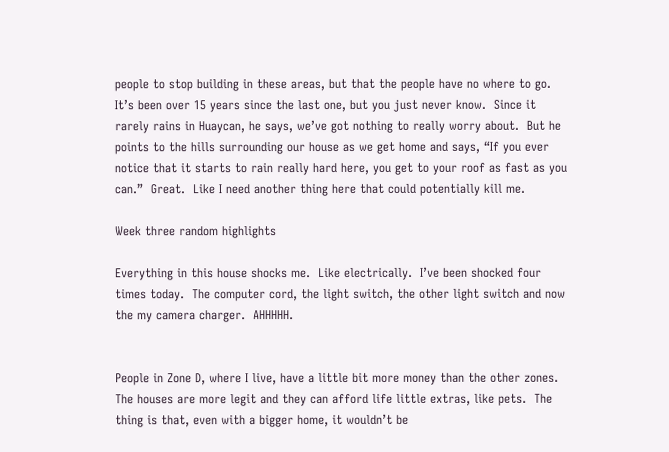people to stop building in these areas, but that the people have no where to go.  It’s been over 15 years since the last one, but you just never know.  Since it rarely rains in Huaycan, he says, we’ve got nothing to really worry about.  But he points to the hills surrounding our house as we get home and says, “If you ever notice that it starts to rain really hard here, you get to your roof as fast as you can.”  Great.  Like I need another thing here that could potentially kill me.

Week three random highlights

Everything in this house shocks me.  Like electrically.  I’ve been shocked four times today.  The computer cord, the light switch, the other light switch and now the my camera charger.  AHHHHH.


People in Zone D, where I live, have a little bit more money than the other zones.  The houses are more legit and they can afford life little extras, like pets.  The thing is that, even with a bigger home, it wouldn’t be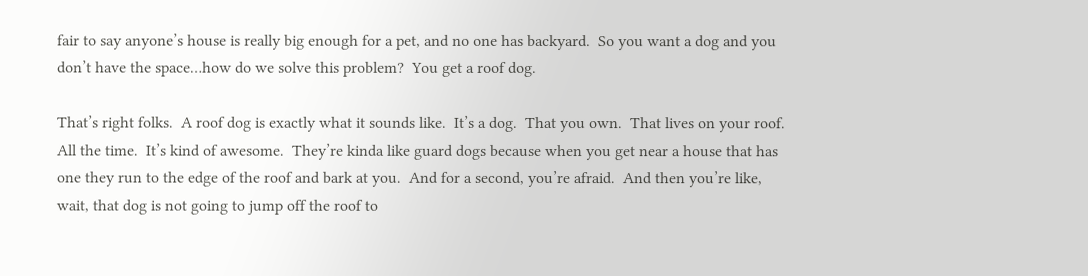fair to say anyone’s house is really big enough for a pet, and no one has backyard.  So you want a dog and you don’t have the space…how do we solve this problem?  You get a roof dog.

That’s right folks.  A roof dog is exactly what it sounds like.  It’s a dog.  That you own.  That lives on your roof.  All the time.  It’s kind of awesome.  They’re kinda like guard dogs because when you get near a house that has one they run to the edge of the roof and bark at you.  And for a second, you’re afraid.  And then you’re like, wait, that dog is not going to jump off the roof to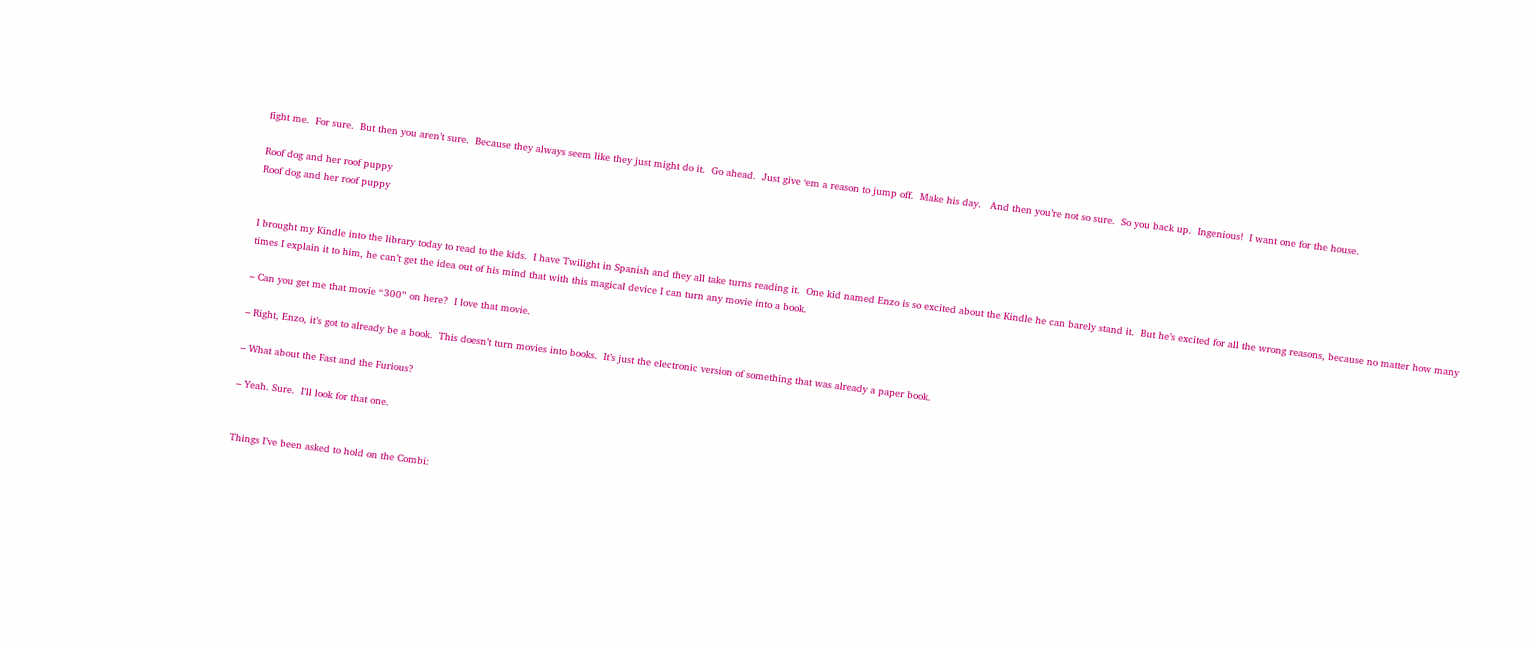fight me.  For sure.  But then you aren’t sure.  Because they always seem like they just might do it.  Go ahead.  Just give ‘em a reason to jump off.  Make his day.   And then you’re not so sure.  So you back up.  Ingenious!  I want one for the house.

Roof dog and her roof puppy
Roof dog and her roof puppy


I brought my Kindle into the library today to read to the kids.  I have Twilight in Spanish and they all take turns reading it.  One kid named Enzo is so excited about the Kindle he can barely stand it.  But he’s excited for all the wrong reasons, because no matter how many times I explain it to him, he can’t get the idea out of his mind that with this magical device I can turn any movie into a book.

– Can you get me that movie “300” on here?  I love that movie.

– Right, Enzo, it’s got to already be a book.  This doesn’t turn movies into books.  It’s just the electronic version of something that was already a paper book.

– What about the Fast and the Furious?

– Yeah. Sure.  I’ll look for that one.


Things I’ve been asked to hold on the Combi: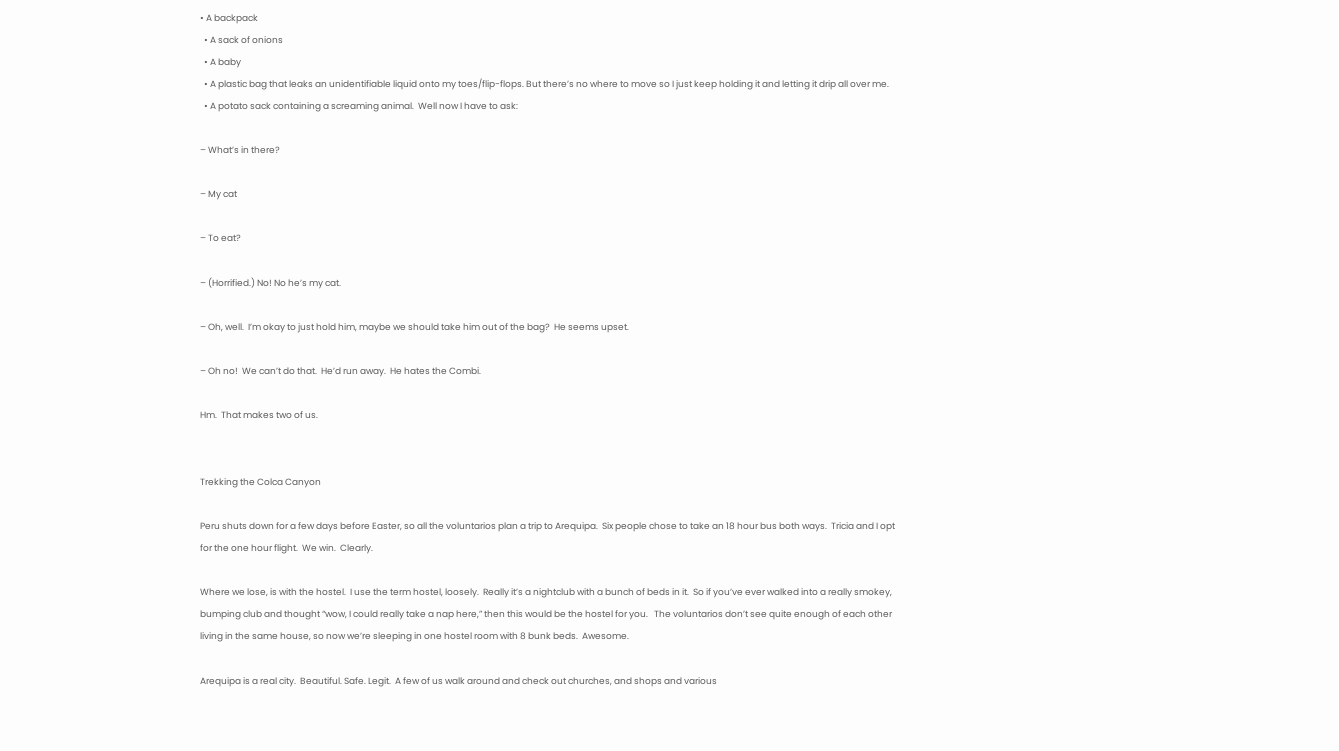• A backpack
  • A sack of onions
  • A baby
  • A plastic bag that leaks an unidentifiable liquid onto my toes/flip-flops. But there’s no where to move so I just keep holding it and letting it drip all over me.
  • A potato sack containing a screaming animal.  Well now I have to ask:

– What’s in there?

– My cat

– To eat?

– (Horrified.) No! No he’s my cat.

– Oh, well.  I’m okay to just hold him, maybe we should take him out of the bag?  He seems upset.

– Oh no!  We can’t do that.  He’d run away.  He hates the Combi.

Hm.  That makes two of us.


Trekking the Colca Canyon

Peru shuts down for a few days before Easter, so all the voluntarios plan a trip to Arequipa.  Six people chose to take an 18 hour bus both ways.  Tricia and I opt for the one hour flight.  We win.  Clearly.

Where we lose, is with the hostel.  I use the term hostel, loosely.  Really it’s a nightclub with a bunch of beds in it.  So if you’ve ever walked into a really smokey, bumping club and thought “wow, I could really take a nap here,” then this would be the hostel for you.   The voluntarios don’t see quite enough of each other living in the same house, so now we’re sleeping in one hostel room with 8 bunk beds.  Awesome.

Arequipa is a real city.  Beautiful. Safe. Legit.  A few of us walk around and check out churches, and shops and various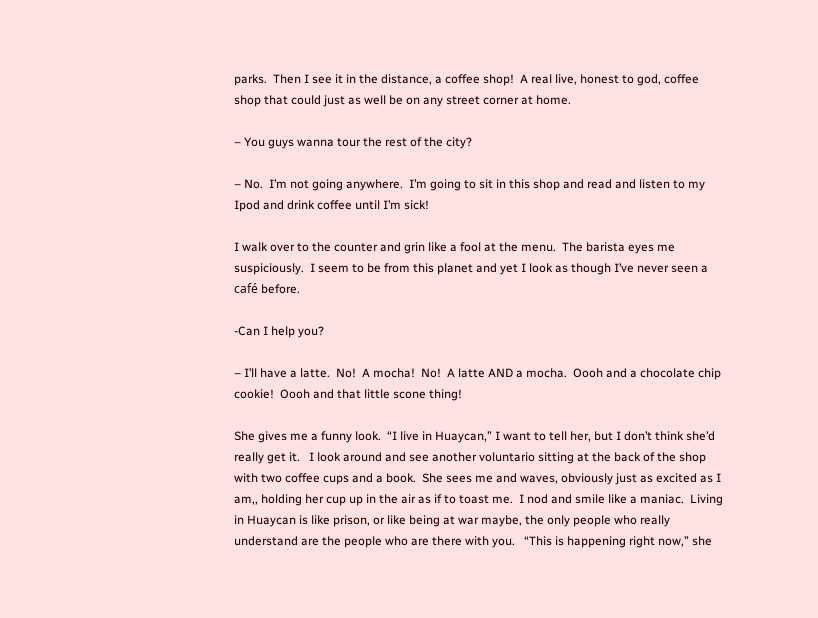parks.  Then I see it in the distance, a coffee shop!  A real live, honest to god, coffee shop that could just as well be on any street corner at home.

– You guys wanna tour the rest of the city?

– No.  I’m not going anywhere.  I’m going to sit in this shop and read and listen to my Ipod and drink coffee until I’m sick!

I walk over to the counter and grin like a fool at the menu.  The barista eyes me suspiciously.  I seem to be from this planet and yet I look as though I’ve never seen a café before.

-Can I help you?

– I’ll have a latte.  No!  A mocha!  No!  A latte AND a mocha.  Oooh and a chocolate chip cookie!  Oooh and that little scone thing!

She gives me a funny look.  “I live in Huaycan,” I want to tell her, but I don’t think she’d really get it.   I look around and see another voluntario sitting at the back of the shop with two coffee cups and a book.  She sees me and waves, obviously just as excited as I am,, holding her cup up in the air as if to toast me.  I nod and smile like a maniac.  Living in Huaycan is like prison, or like being at war maybe, the only people who really understand are the people who are there with you.   “This is happening right now,” she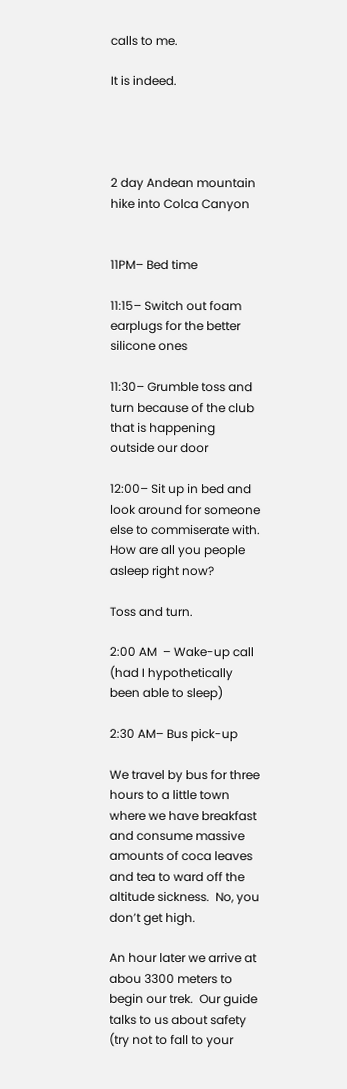calls to me.

It is indeed.




2 day Andean mountain hike into Colca Canyon


11PM– Bed time

11:15– Switch out foam earplugs for the better silicone ones

11:30– Grumble toss and turn because of the club that is happening outside our door

12:00– Sit up in bed and look around for someone else to commiserate with.  How are all you people asleep right now?

Toss and turn.

2:00 AM  – Wake-up call (had I hypothetically been able to sleep)

2:30 AM– Bus pick-up

We travel by bus for three hours to a little town where we have breakfast and consume massive amounts of coca leaves and tea to ward off the altitude sickness.  No, you don’t get high.

An hour later we arrive at abou 3300 meters to begin our trek.  Our guide talks to us about safety (try not to fall to your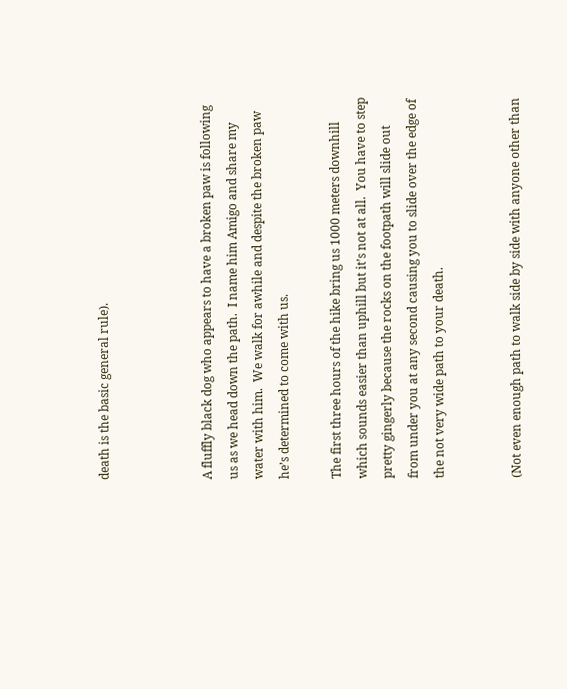death is the basic general rule).



A fluffly black dog who appears to have a broken paw is following us as we head down the path.  I name him Amigo and share my water with him.  We walk for awhile and despite the broken paw he’s determined to come with us.

The first three hours of the hike bring us 1000 meters downhill which sounds easier than uphill but it’s not at all.  You have to step pretty gingerly because the rocks on the footpath will slide out from under you at any second causing you to slide over the edge of the not very wide path to your death.


(Not even enough path to walk side by side with anyone other than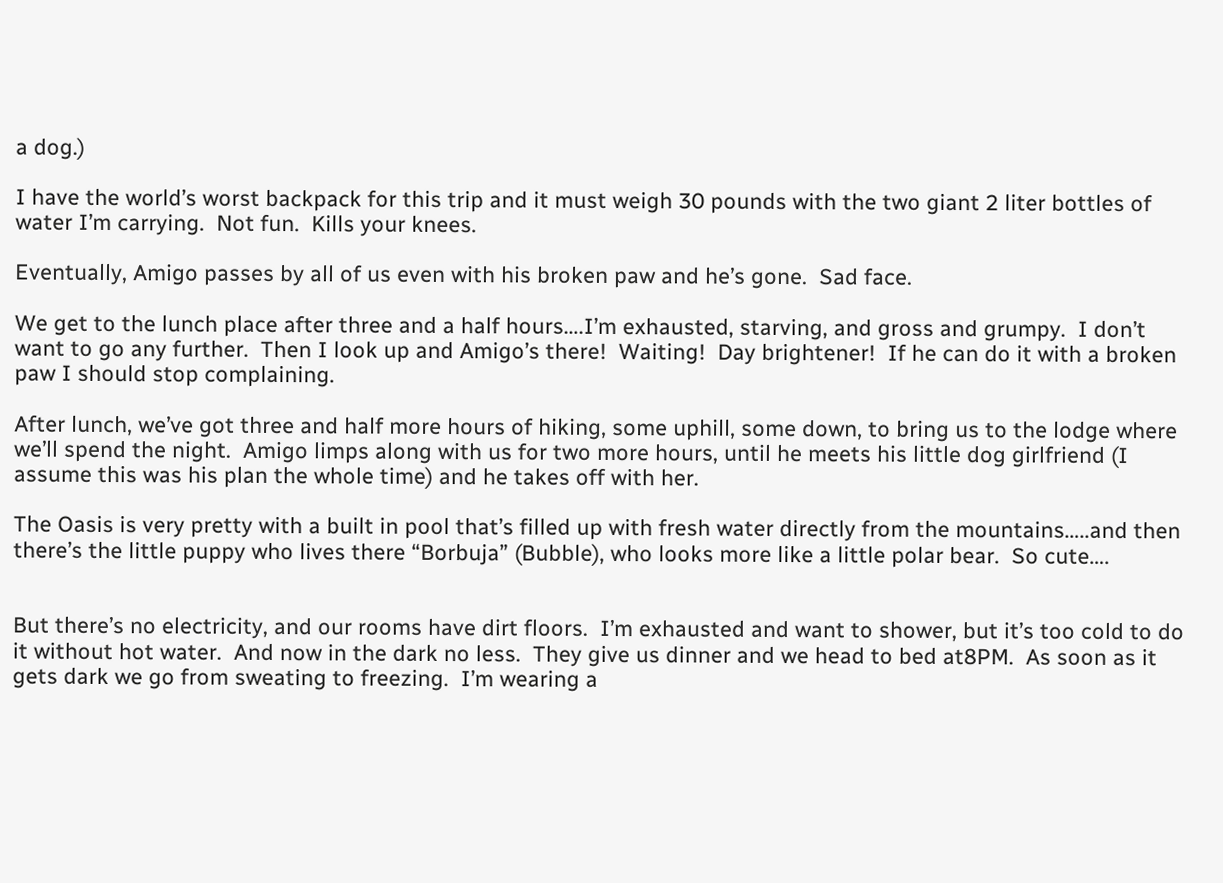a dog.)

I have the world’s worst backpack for this trip and it must weigh 30 pounds with the two giant 2 liter bottles of water I’m carrying.  Not fun.  Kills your knees.

Eventually, Amigo passes by all of us even with his broken paw and he’s gone.  Sad face.

We get to the lunch place after three and a half hours….I’m exhausted, starving, and gross and grumpy.  I don’t want to go any further.  Then I look up and Amigo’s there!  Waiting!  Day brightener!  If he can do it with a broken paw I should stop complaining.

After lunch, we’ve got three and half more hours of hiking, some uphill, some down, to bring us to the lodge where we’ll spend the night.  Amigo limps along with us for two more hours, until he meets his little dog girlfriend (I assume this was his plan the whole time) and he takes off with her.

The Oasis is very pretty with a built in pool that’s filled up with fresh water directly from the mountains…..and then there’s the little puppy who lives there “Borbuja” (Bubble), who looks more like a little polar bear.  So cute….


But there’s no electricity, and our rooms have dirt floors.  I’m exhausted and want to shower, but it’s too cold to do it without hot water.  And now in the dark no less.  They give us dinner and we head to bed at8PM.  As soon as it gets dark we go from sweating to freezing.  I’m wearing a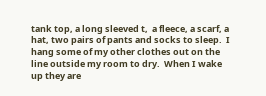tank top, a long sleeved t,  a fleece, a scarf, a hat, two pairs of pants and socks to sleep.  I hang some of my other clothes out on the line outside my room to dry.  When I wake up they are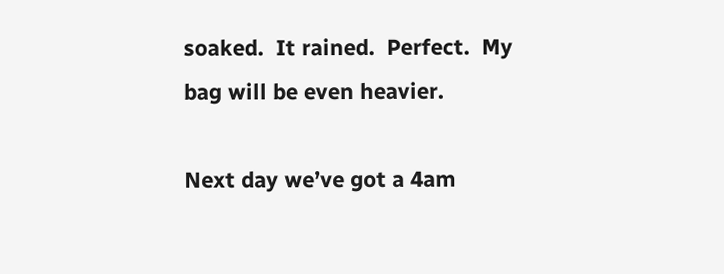soaked.  It rained.  Perfect.  My bag will be even heavier.

Next day we’ve got a 4am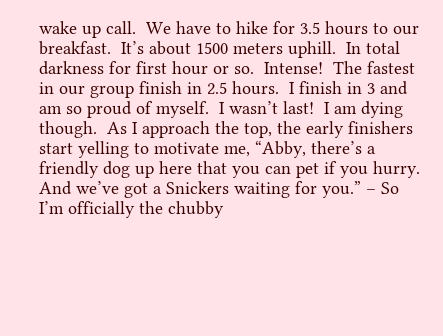wake up call.  We have to hike for 3.5 hours to our breakfast.  It’s about 1500 meters uphill.  In total darkness for first hour or so.  Intense!  The fastest in our group finish in 2.5 hours.  I finish in 3 and am so proud of myself.  I wasn’t last!  I am dying though.  As I approach the top, the early finishers start yelling to motivate me, “Abby, there’s a friendly dog up here that you can pet if you hurry.  And we’ve got a Snickers waiting for you.” – So I’m officially the chubby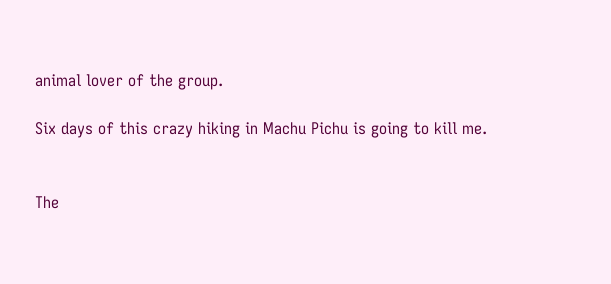animal lover of the group.

Six days of this crazy hiking in Machu Pichu is going to kill me.


The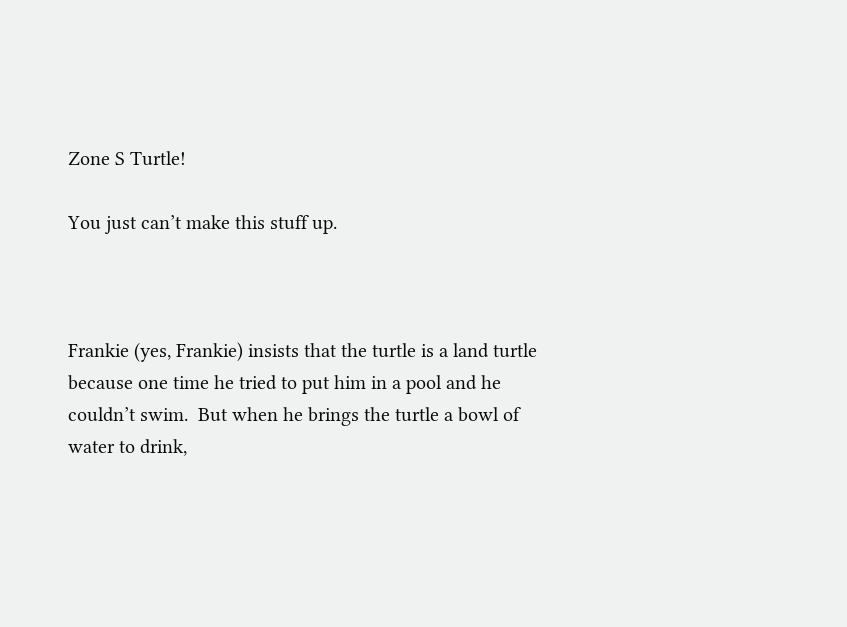Zone S Turtle!

You just can’t make this stuff up.



Frankie (yes, Frankie) insists that the turtle is a land turtle because one time he tried to put him in a pool and he couldn’t swim.  But when he brings the turtle a bowl of water to drink,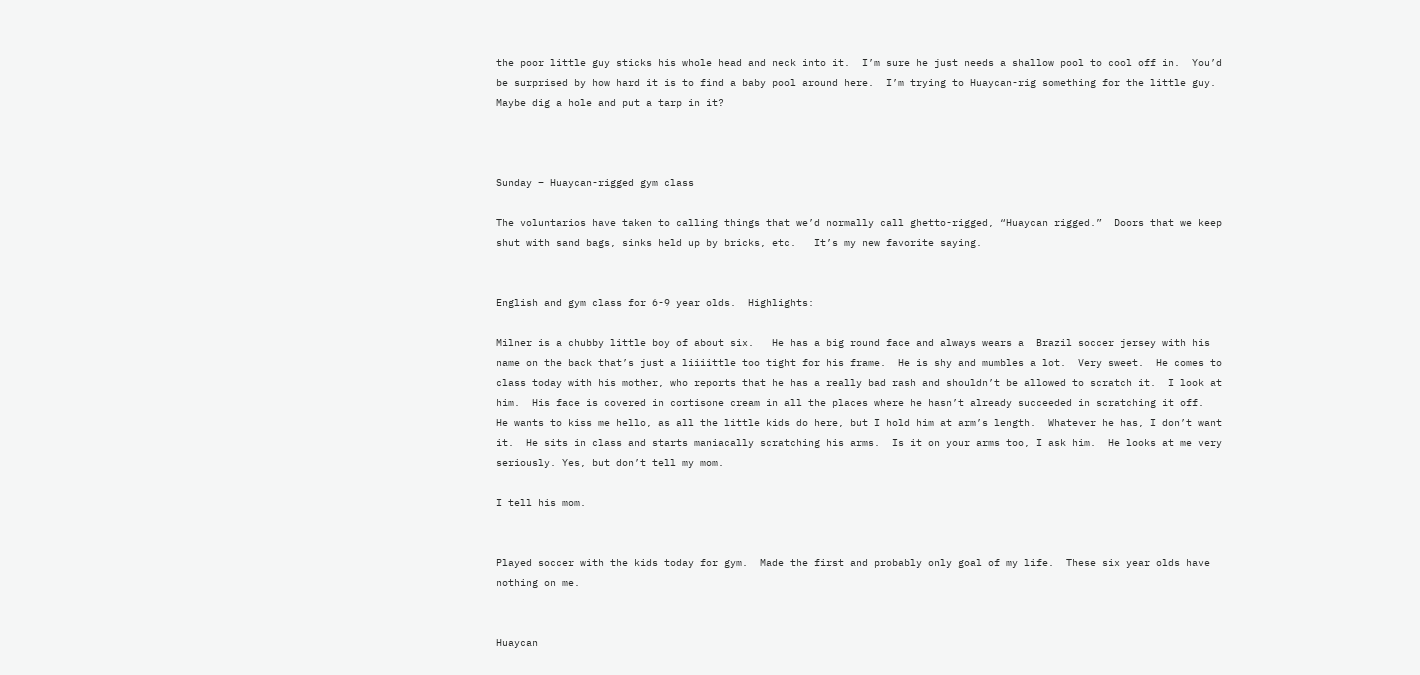the poor little guy sticks his whole head and neck into it.  I’m sure he just needs a shallow pool to cool off in.  You’d be surprised by how hard it is to find a baby pool around here.  I’m trying to Huaycan-rig something for the little guy.   Maybe dig a hole and put a tarp in it?



Sunday – Huaycan-rigged gym class

The voluntarios have taken to calling things that we’d normally call ghetto-rigged, “Huaycan rigged.”  Doors that we keep shut with sand bags, sinks held up by bricks, etc.   It’s my new favorite saying.


English and gym class for 6-9 year olds.  Highlights:

Milner is a chubby little boy of about six.   He has a big round face and always wears a  Brazil soccer jersey with his name on the back that’s just a liiiittle too tight for his frame.  He is shy and mumbles a lot.  Very sweet.  He comes to class today with his mother, who reports that he has a really bad rash and shouldn’t be allowed to scratch it.  I look at him.  His face is covered in cortisone cream in all the places where he hasn’t already succeeded in scratching it off.  He wants to kiss me hello, as all the little kids do here, but I hold him at arm’s length.  Whatever he has, I don’t want it.  He sits in class and starts maniacally scratching his arms.  Is it on your arms too, I ask him.  He looks at me very seriously. Yes, but don’t tell my mom.

I tell his mom.


Played soccer with the kids today for gym.  Made the first and probably only goal of my life.  These six year olds have nothing on me.


Huaycan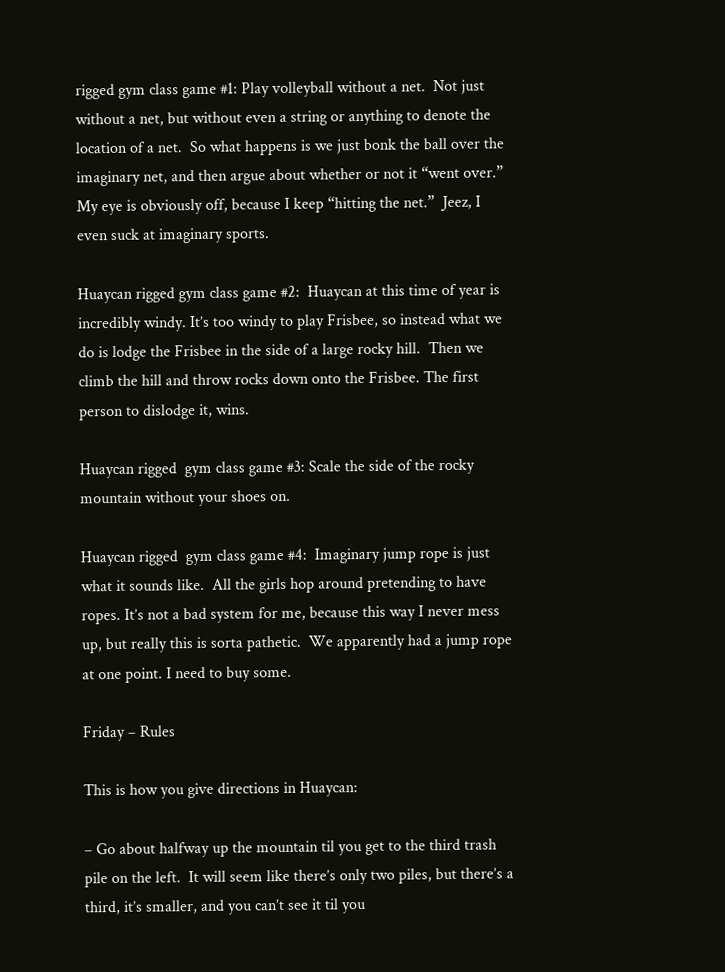rigged gym class game #1: Play volleyball without a net.  Not just without a net, but without even a string or anything to denote the location of a net.  So what happens is we just bonk the ball over the imaginary net, and then argue about whether or not it “went over.”  My eye is obviously off, because I keep “hitting the net.”  Jeez, I even suck at imaginary sports.

Huaycan rigged gym class game #2:  Huaycan at this time of year is incredibly windy. It’s too windy to play Frisbee, so instead what we do is lodge the Frisbee in the side of a large rocky hill.  Then we climb the hill and throw rocks down onto the Frisbee. The first person to dislodge it, wins.

Huaycan rigged  gym class game #3: Scale the side of the rocky mountain without your shoes on.

Huaycan rigged  gym class game #4:  Imaginary jump rope is just what it sounds like.  All the girls hop around pretending to have ropes. It’s not a bad system for me, because this way I never mess up, but really this is sorta pathetic.  We apparently had a jump rope at one point. I need to buy some.

Friday – Rules

This is how you give directions in Huaycan:

– Go about halfway up the mountain til you get to the third trash pile on the left.  It will seem like there’s only two piles, but there’s a third, it’s smaller, and you can’t see it til you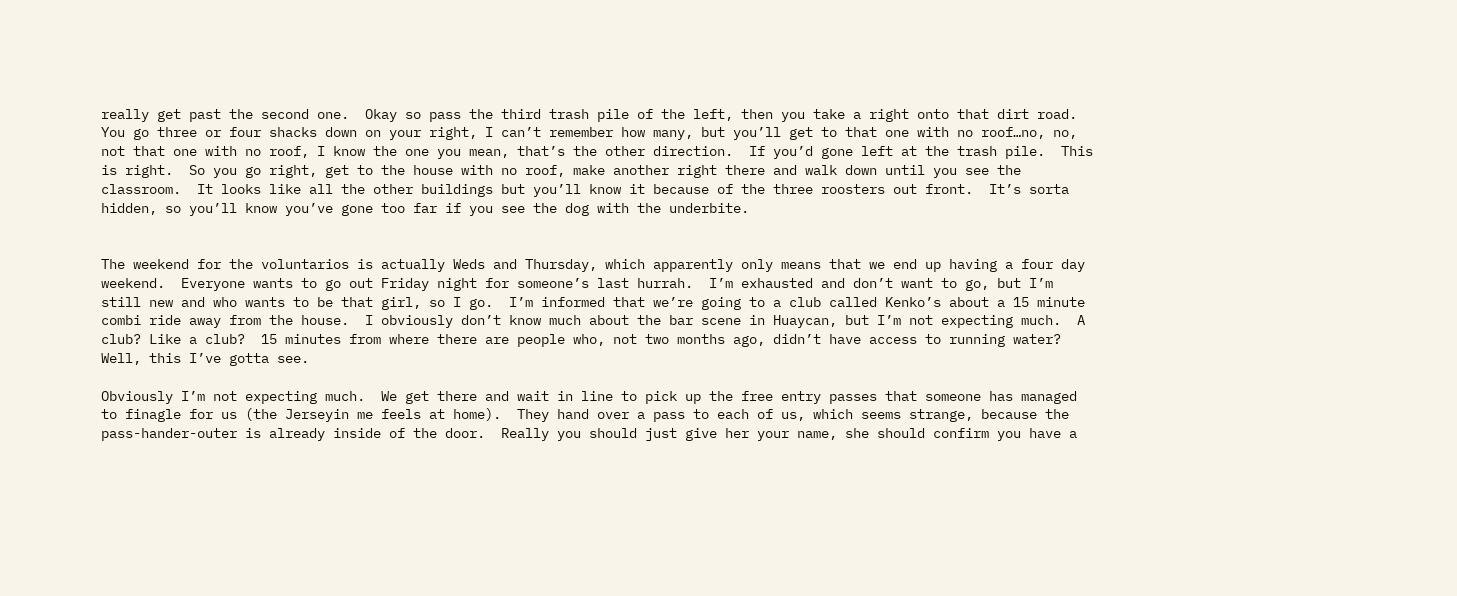really get past the second one.  Okay so pass the third trash pile of the left, then you take a right onto that dirt road.  You go three or four shacks down on your right, I can’t remember how many, but you’ll get to that one with no roof…no, no, not that one with no roof, I know the one you mean, that’s the other direction.  If you’d gone left at the trash pile.  This is right.  So you go right, get to the house with no roof, make another right there and walk down until you see the classroom.  It looks like all the other buildings but you’ll know it because of the three roosters out front.  It’s sorta hidden, so you’ll know you’ve gone too far if you see the dog with the underbite.


The weekend for the voluntarios is actually Weds and Thursday, which apparently only means that we end up having a four day weekend.  Everyone wants to go out Friday night for someone’s last hurrah.  I’m exhausted and don’t want to go, but I’m still new and who wants to be that girl, so I go.  I’m informed that we’re going to a club called Kenko’s about a 15 minute combi ride away from the house.  I obviously don’t know much about the bar scene in Huaycan, but I’m not expecting much.  A club? Like a club?  15 minutes from where there are people who, not two months ago, didn’t have access to running water?  Well, this I’ve gotta see.

Obviously I’m not expecting much.  We get there and wait in line to pick up the free entry passes that someone has managed to finagle for us (the Jerseyin me feels at home).  They hand over a pass to each of us, which seems strange, because the pass-hander-outer is already inside of the door.  Really you should just give her your name, she should confirm you have a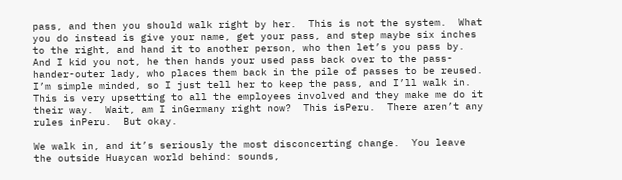pass, and then you should walk right by her.  This is not the system.  What you do instead is give your name, get your pass, and step maybe six inches to the right, and hand it to another person, who then let’s you pass by.  And I kid you not, he then hands your used pass back over to the pass-hander-outer lady, who places them back in the pile of passes to be reused.  I’m simple minded, so I just tell her to keep the pass, and I’ll walk in.  This is very upsetting to all the employees involved and they make me do it their way.  Wait, am I inGermany right now?  This isPeru.  There aren’t any rules inPeru.  But okay.

We walk in, and it’s seriously the most disconcerting change.  You leave the outside Huaycan world behind: sounds,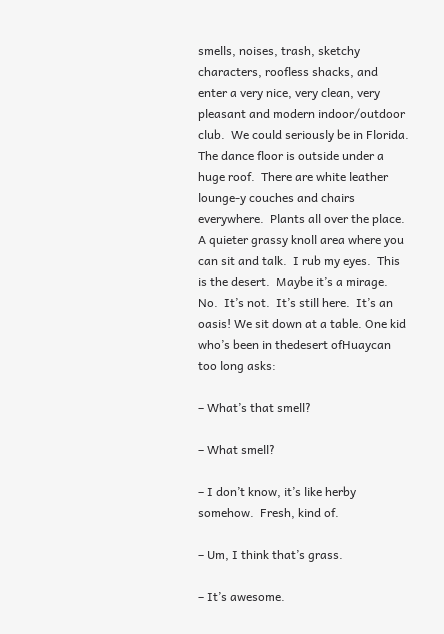smells, noises, trash, sketchy characters, roofless shacks, and enter a very nice, very clean, very pleasant and modern indoor/outdoor club.  We could seriously be in Florida.  The dance floor is outside under a huge roof.  There are white leather lounge-y couches and chairs everywhere.  Plants all over the place.  A quieter grassy knoll area where you can sit and talk.  I rub my eyes.  This is the desert.  Maybe it’s a mirage.  No.  It’s not.  It’s still here.  It’s an oasis! We sit down at a table. One kid who’s been in thedesert ofHuaycan too long asks:

– What’s that smell?

– What smell?

– I don’t know, it’s like herby somehow.  Fresh, kind of.

– Um, I think that’s grass.

– It’s awesome.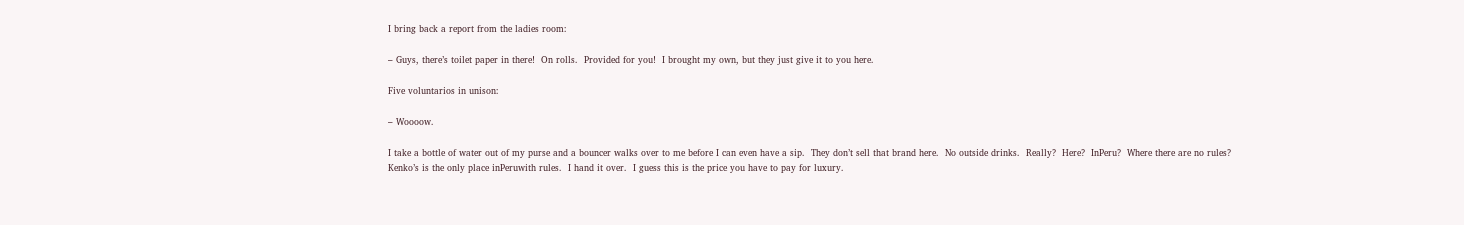I bring back a report from the ladies room:

– Guys, there’s toilet paper in there!  On rolls.  Provided for you!  I brought my own, but they just give it to you here.

Five voluntarios in unison:

– Woooow.

I take a bottle of water out of my purse and a bouncer walks over to me before I can even have a sip.  They don’t sell that brand here.  No outside drinks.  Really?  Here?  InPeru?  Where there are no rules?  Kenko’s is the only place inPeruwith rules.  I hand it over.  I guess this is the price you have to pay for luxury.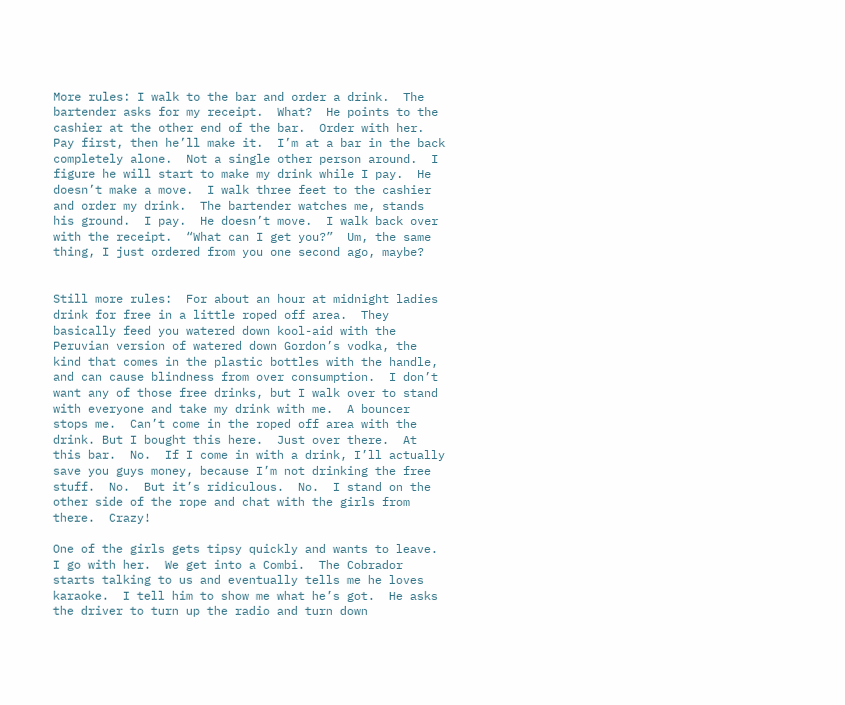More rules: I walk to the bar and order a drink.  The bartender asks for my receipt.  What?  He points to the cashier at the other end of the bar.  Order with her.  Pay first, then he’ll make it.  I’m at a bar in the back completely alone.  Not a single other person around.  I figure he will start to make my drink while I pay.  He doesn’t make a move.  I walk three feet to the cashier and order my drink.  The bartender watches me, stands his ground.  I pay.  He doesn’t move.  I walk back over with the receipt.  “What can I get you?”  Um, the same thing, I just ordered from you one second ago, maybe?


Still more rules:  For about an hour at midnight ladies drink for free in a little roped off area.  They basically feed you watered down kool-aid with the Peruvian version of watered down Gordon’s vodka, the kind that comes in the plastic bottles with the handle, and can cause blindness from over consumption.  I don’t want any of those free drinks, but I walk over to stand with everyone and take my drink with me.  A bouncer stops me.  Can’t come in the roped off area with the drink. But I bought this here.  Just over there.  At this bar.  No.  If I come in with a drink, I’ll actually save you guys money, because I’m not drinking the free stuff.  No.  But it’s ridiculous.  No.  I stand on the other side of the rope and chat with the girls from there.  Crazy!

One of the girls gets tipsy quickly and wants to leave.  I go with her.  We get into a Combi.  The Cobrador starts talking to us and eventually tells me he loves karaoke.  I tell him to show me what he’s got.  He asks the driver to turn up the radio and turn down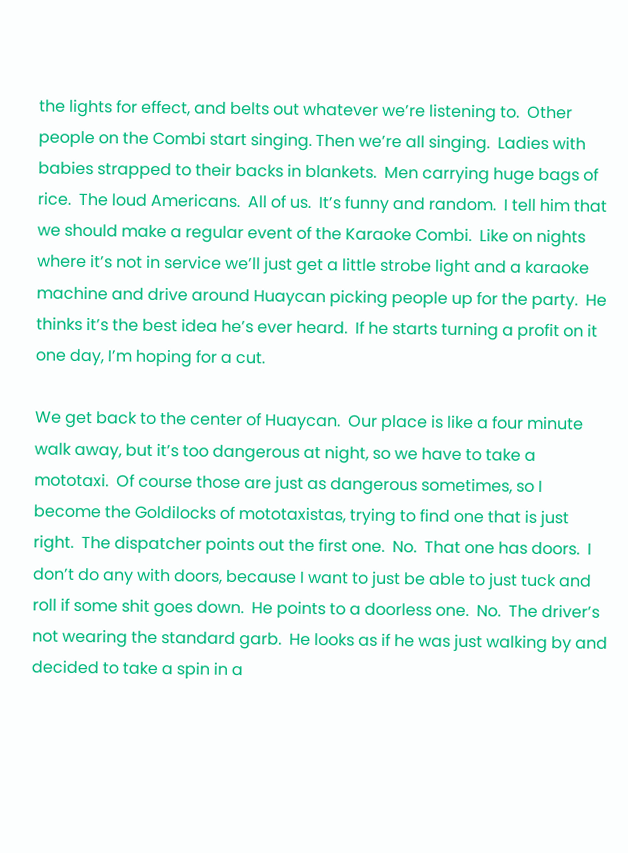the lights for effect, and belts out whatever we’re listening to.  Other people on the Combi start singing. Then we’re all singing.  Ladies with babies strapped to their backs in blankets.  Men carrying huge bags of rice.  The loud Americans.  All of us.  It’s funny and random.  I tell him that we should make a regular event of the Karaoke Combi.  Like on nights where it’s not in service we’ll just get a little strobe light and a karaoke machine and drive around Huaycan picking people up for the party.  He thinks it’s the best idea he’s ever heard.  If he starts turning a profit on it one day, I’m hoping for a cut.

We get back to the center of Huaycan.  Our place is like a four minute walk away, but it’s too dangerous at night, so we have to take a mototaxi.  Of course those are just as dangerous sometimes, so I become the Goldilocks of mototaxistas, trying to find one that is just right.  The dispatcher points out the first one.  No.  That one has doors.  I don’t do any with doors, because I want to just be able to just tuck and roll if some shit goes down.  He points to a doorless one.  No.  The driver’s not wearing the standard garb.  He looks as if he was just walking by and decided to take a spin in a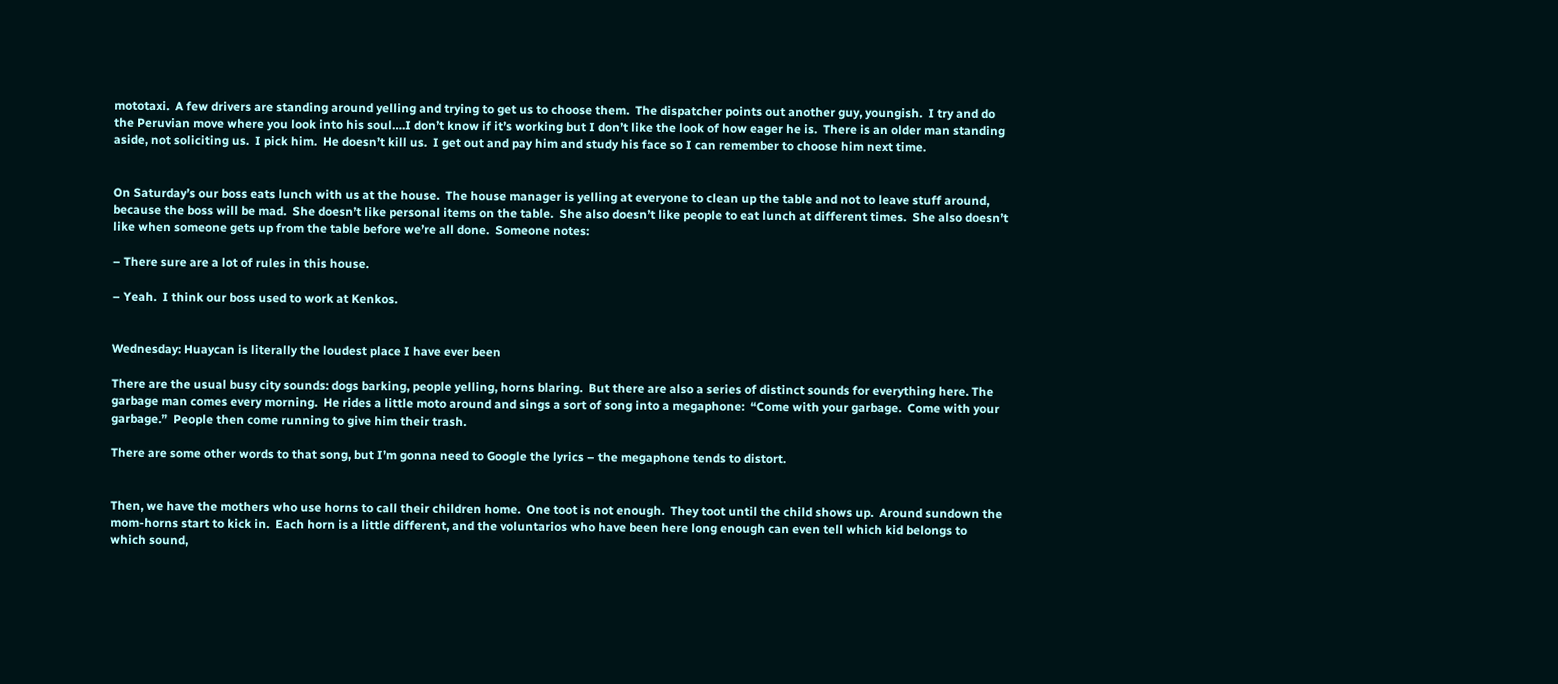mototaxi.  A few drivers are standing around yelling and trying to get us to choose them.  The dispatcher points out another guy, youngish.  I try and do the Peruvian move where you look into his soul….I don’t know if it’s working but I don’t like the look of how eager he is.  There is an older man standing aside, not soliciting us.  I pick him.  He doesn’t kill us.  I get out and pay him and study his face so I can remember to choose him next time.


On Saturday’s our boss eats lunch with us at the house.  The house manager is yelling at everyone to clean up the table and not to leave stuff around, because the boss will be mad.  She doesn’t like personal items on the table.  She also doesn’t like people to eat lunch at different times.  She also doesn’t like when someone gets up from the table before we’re all done.  Someone notes:

– There sure are a lot of rules in this house.

– Yeah.  I think our boss used to work at Kenkos.


Wednesday: Huaycan is literally the loudest place I have ever been

There are the usual busy city sounds: dogs barking, people yelling, horns blaring.  But there are also a series of distinct sounds for everything here. The garbage man comes every morning.  He rides a little moto around and sings a sort of song into a megaphone:  “Come with your garbage.  Come with your garbage.”  People then come running to give him their trash.

There are some other words to that song, but I’m gonna need to Google the lyrics – the megaphone tends to distort.


Then, we have the mothers who use horns to call their children home.  One toot is not enough.  They toot until the child shows up.  Around sundown the mom-horns start to kick in.  Each horn is a little different, and the voluntarios who have been here long enough can even tell which kid belongs to which sound,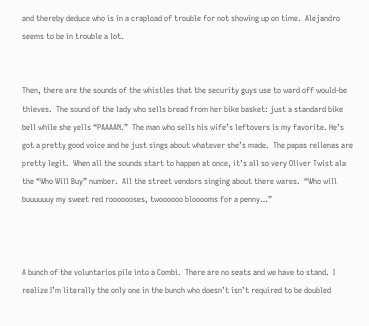and thereby deduce who is in a crapload of trouble for not showing up on time.  Alejandro seems to be in trouble a lot.


Then, there are the sounds of the whistles that the security guys use to ward off would-be thieves.  The sound of the lady who sells bread from her bike basket: just a standard bike bell while she yells “PAAAAN.”  The man who sells his wife’s leftovers is my favorite. He’s got a pretty good voice and he just sings about whatever she’s made.  The papas rellenas are pretty legit.  When all the sounds start to happen at once, it’s all so very Oliver Twist ala the “Who Will Buy” number.  All the street vendors singing about there wares.  “Who will buuuuuuy my sweet red rooooooses, twoooooo blooooms for a penny…”



A bunch of the voluntarios pile into a Combi.  There are no seats and we have to stand.  I realize I’m literally the only one in the bunch who doesn’t isn’t required to be doubled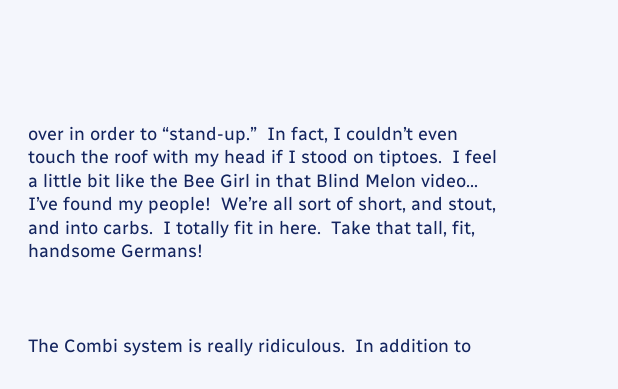over in order to “stand-up.”  In fact, I couldn’t even touch the roof with my head if I stood on tiptoes.  I feel a little bit like the Bee Girl in that Blind Melon video… I’ve found my people!  We’re all sort of short, and stout, and into carbs.  I totally fit in here.  Take that tall, fit, handsome Germans!



The Combi system is really ridiculous.  In addition to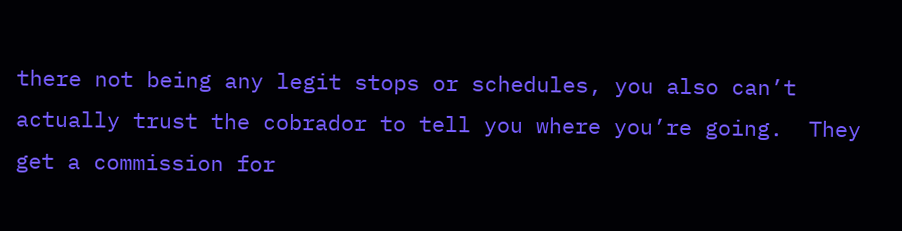there not being any legit stops or schedules, you also can’t actually trust the cobrador to tell you where you’re going.  They get a commission for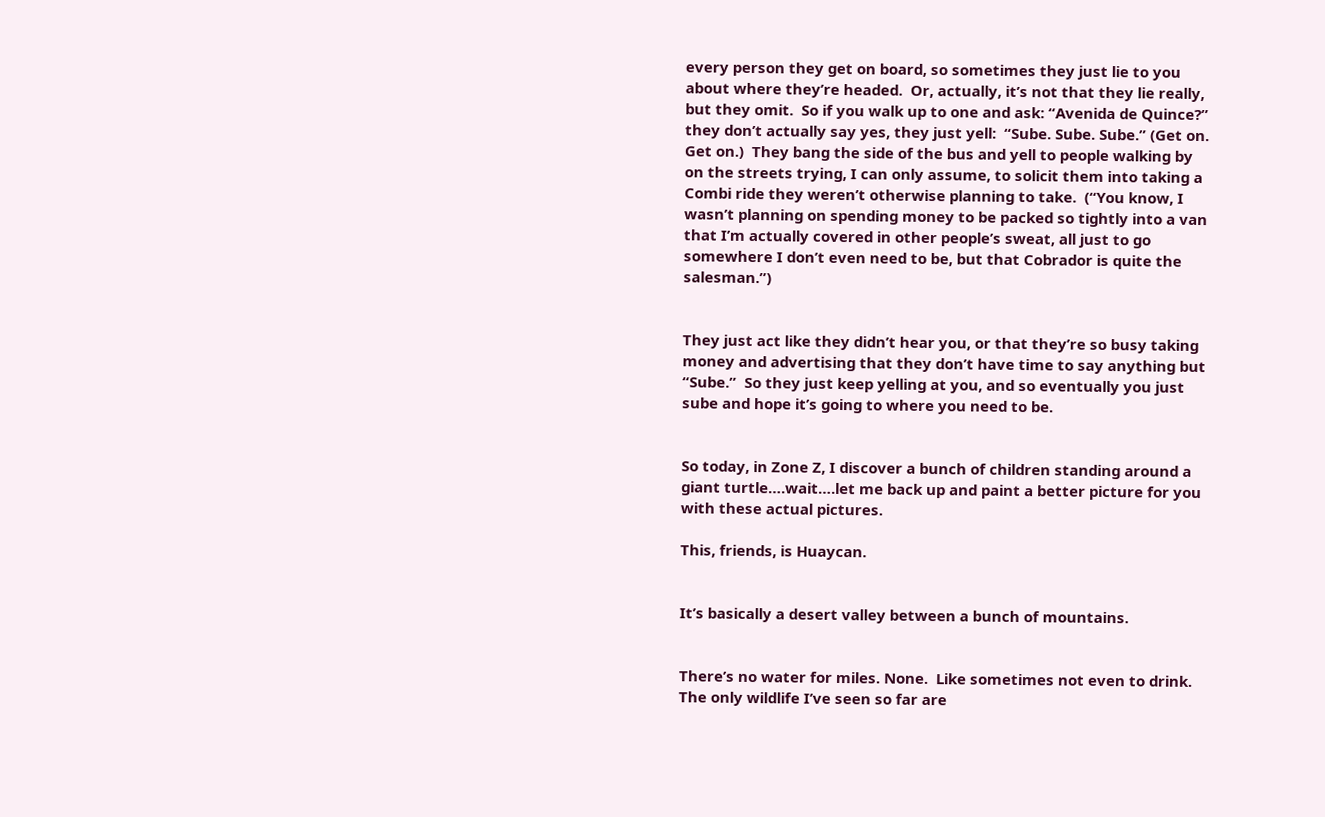every person they get on board, so sometimes they just lie to you about where they’re headed.  Or, actually, it’s not that they lie really, but they omit.  So if you walk up to one and ask: “Avenida de Quince?” they don’t actually say yes, they just yell:  “Sube. Sube. Sube.” (Get on. Get on.)  They bang the side of the bus and yell to people walking by on the streets trying, I can only assume, to solicit them into taking a Combi ride they weren’t otherwise planning to take.  (“You know, I wasn’t planning on spending money to be packed so tightly into a van that I’m actually covered in other people’s sweat, all just to go somewhere I don’t even need to be, but that Cobrador is quite the salesman.”)


They just act like they didn’t hear you, or that they’re so busy taking money and advertising that they don’t have time to say anything but “Sube.”  So they just keep yelling at you, and so eventually you just sube and hope it’s going to where you need to be.


So today, in Zone Z, I discover a bunch of children standing around a giant turtle….wait….let me back up and paint a better picture for you with these actual pictures.

This, friends, is Huaycan.


It’s basically a desert valley between a bunch of mountains.


There’s no water for miles. None.  Like sometimes not even to drink.  The only wildlife I’ve seen so far are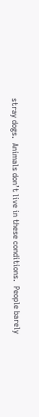stray dogs.  Animals don’t live in these conditions.  People barely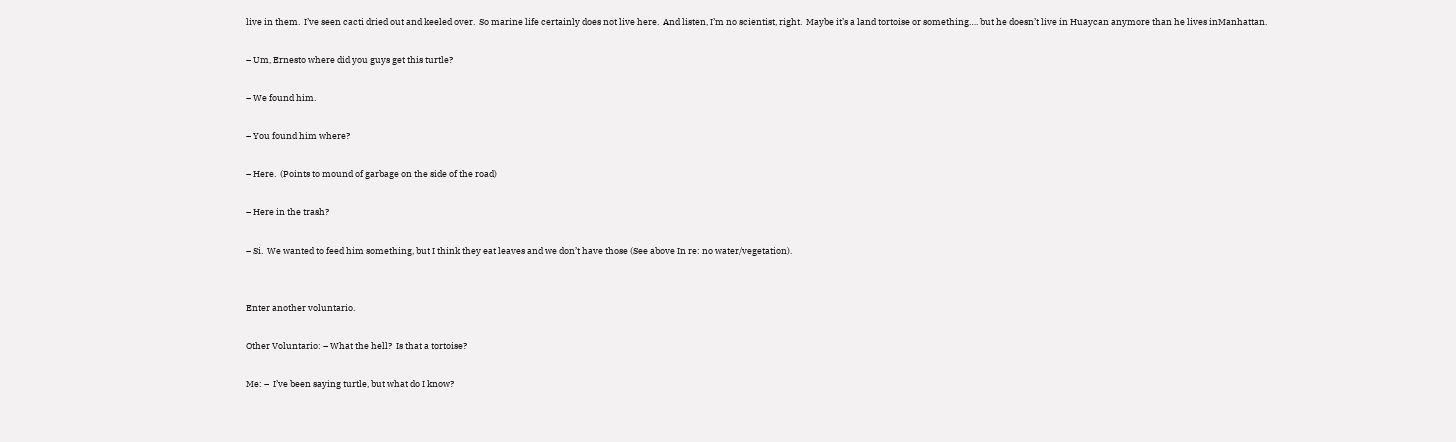live in them.  I’ve seen cacti dried out and keeled over.  So marine life certainly does not live here.  And listen, I’m no scientist, right.  Maybe it’s a land tortoise or something…. but he doesn’t live in Huaycan anymore than he lives inManhattan.

– Um, Ernesto where did you guys get this turtle?

– We found him.

– You found him where?

– Here.  (Points to mound of garbage on the side of the road)

– Here in the trash?

– Si.  We wanted to feed him something, but I think they eat leaves and we don’t have those (See above In re: no water/vegetation).


Enter another voluntario.

Other Voluntario: – What the hell?  Is that a tortoise?

Me: –  I’ve been saying turtle, but what do I know?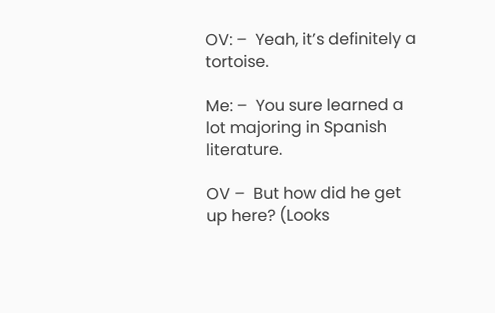OV: –  Yeah, it’s definitely a tortoise.

Me: –  You sure learned a lot majoring in Spanish literature.

OV –  But how did he get up here? (Looks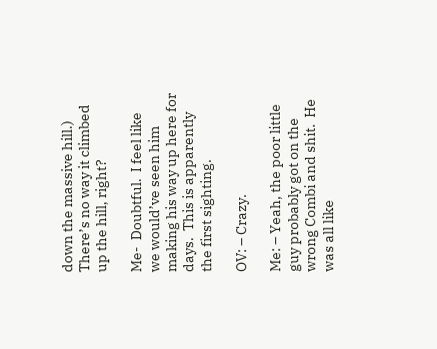down the massive hill.) There’s no way it climbed up the hill, right?

Me-  Doubtful.  I feel like we would’ve seen him making his way up here for days.  This is apparently the first sighting.

OV: – Crazy.

Me: – Yeah, the poor little guy probably got on the wrong Combi and shit.  He was all like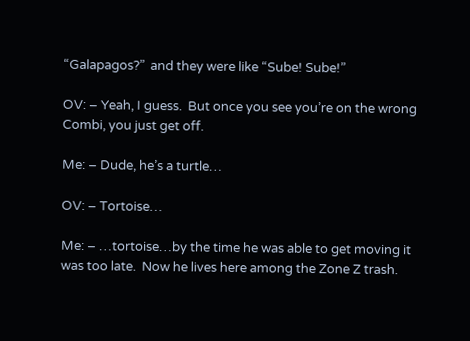“Galapagos?”  and they were like “Sube! Sube!”

OV: – Yeah, I guess.  But once you see you’re on the wrong Combi, you just get off.

Me: – Dude, he’s a turtle…

OV: – Tortoise…

Me: – …tortoise…by the time he was able to get moving it was too late.  Now he lives here among the Zone Z trash.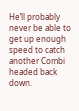He’ll probably never be able to get up enough speed to catch another Combi headed back down.